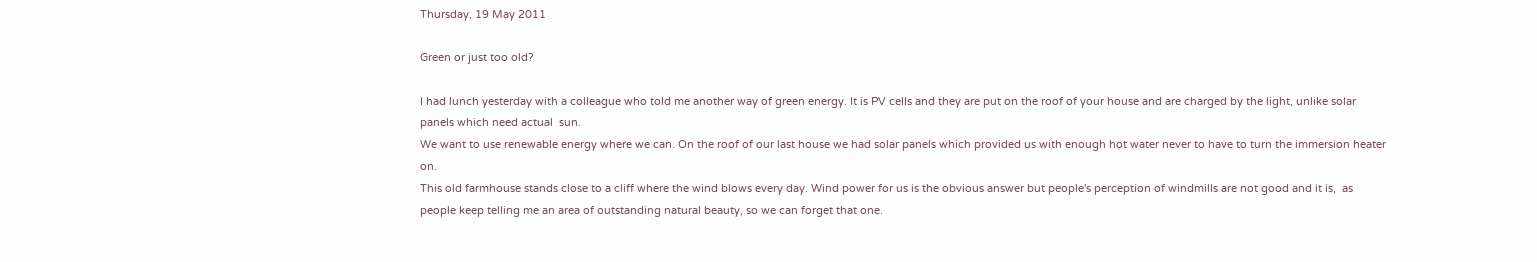Thursday, 19 May 2011

Green or just too old?

I had lunch yesterday with a colleague who told me another way of green energy. It is PV cells and they are put on the roof of your house and are charged by the light, unlike solar panels which need actual  sun.
We want to use renewable energy where we can. On the roof of our last house we had solar panels which provided us with enough hot water never to have to turn the immersion heater on.
This old farmhouse stands close to a cliff where the wind blows every day. Wind power for us is the obvious answer but people's perception of windmills are not good and it is,  as people keep telling me an area of outstanding natural beauty, so we can forget that one.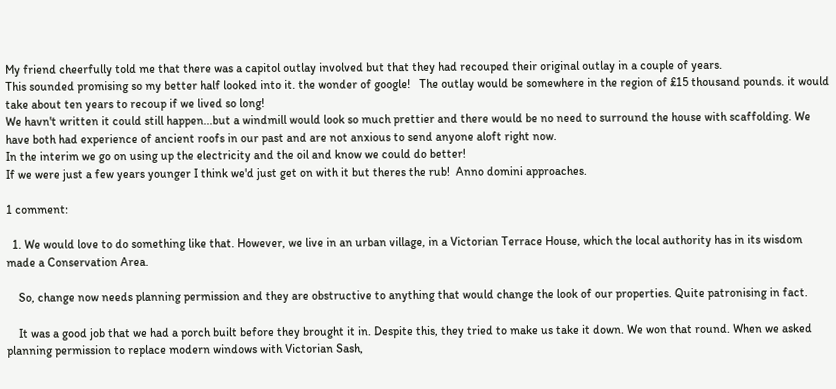My friend cheerfully told me that there was a capitol outlay involved but that they had recouped their original outlay in a couple of years.
This sounded promising so my better half looked into it. the wonder of google!   The outlay would be somewhere in the region of £15 thousand pounds. it would take about ten years to recoup if we lived so long!
We havn't written it could still happen...but a windmill would look so much prettier and there would be no need to surround the house with scaffolding. We have both had experience of ancient roofs in our past and are not anxious to send anyone aloft right now.
In the interim we go on using up the electricity and the oil and know we could do better!
If we were just a few years younger I think we'd just get on with it but theres the rub!  Anno domini approaches.

1 comment:

  1. We would love to do something like that. However, we live in an urban village, in a Victorian Terrace House, which the local authority has in its wisdom made a Conservation Area.

    So, change now needs planning permission and they are obstructive to anything that would change the look of our properties. Quite patronising in fact.

    It was a good job that we had a porch built before they brought it in. Despite this, they tried to make us take it down. We won that round. When we asked planning permission to replace modern windows with Victorian Sash,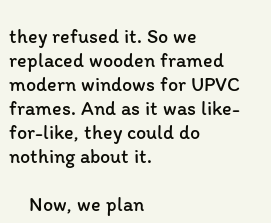they refused it. So we replaced wooden framed modern windows for UPVC frames. And as it was like-for-like, they could do nothing about it.

    Now, we plan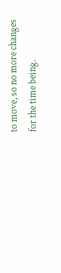to move, so no more changes for the time being.